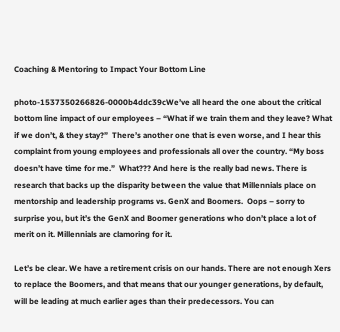Coaching & Mentoring to Impact Your Bottom Line

photo-1537350266826-0000b4ddc39cWe’ve all heard the one about the critical bottom line impact of our employees – “What if we train them and they leave? What if we don’t, & they stay?”  There’s another one that is even worse, and I hear this complaint from young employees and professionals all over the country. “My boss doesn’t have time for me.”  What??? And here is the really bad news. There is research that backs up the disparity between the value that Millennials place on mentorship and leadership programs vs. GenX and Boomers.  Oops – sorry to surprise you, but it’s the GenX and Boomer generations who don’t place a lot of merit on it. Millennials are clamoring for it.

Let’s be clear. We have a retirement crisis on our hands. There are not enough Xers to replace the Boomers, and that means that our younger generations, by default, will be leading at much earlier ages than their predecessors. You can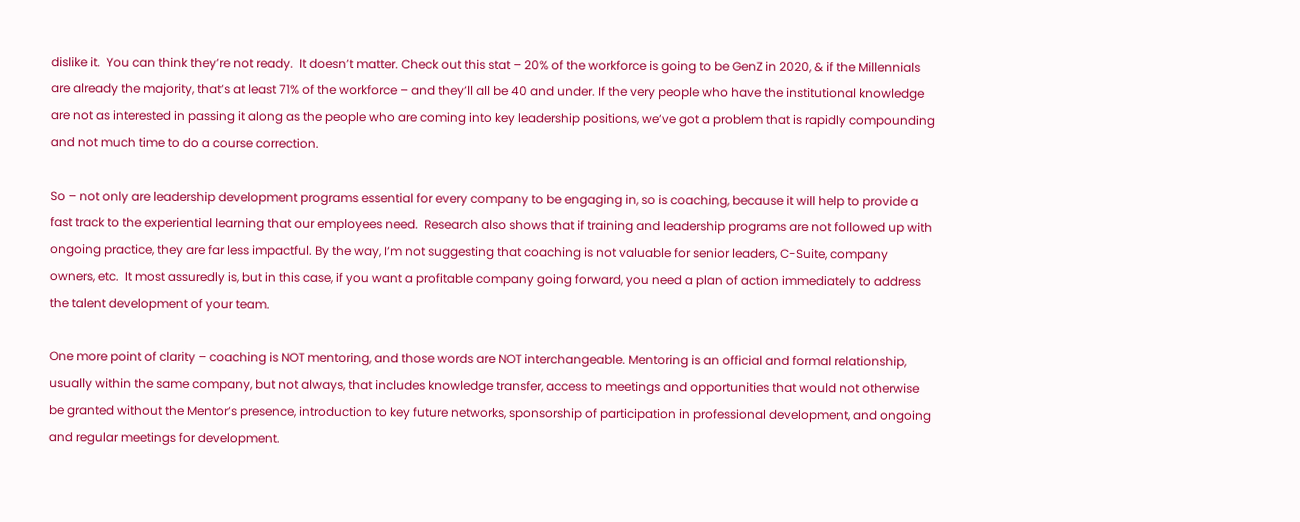dislike it.  You can think they’re not ready.  It doesn’t matter. Check out this stat – 20% of the workforce is going to be GenZ in 2020, & if the Millennials are already the majority, that’s at least 71% of the workforce – and they’ll all be 40 and under. If the very people who have the institutional knowledge are not as interested in passing it along as the people who are coming into key leadership positions, we’ve got a problem that is rapidly compounding and not much time to do a course correction.

So – not only are leadership development programs essential for every company to be engaging in, so is coaching, because it will help to provide a fast track to the experiential learning that our employees need.  Research also shows that if training and leadership programs are not followed up with ongoing practice, they are far less impactful. By the way, I’m not suggesting that coaching is not valuable for senior leaders, C-Suite, company owners, etc.  It most assuredly is, but in this case, if you want a profitable company going forward, you need a plan of action immediately to address the talent development of your team.

One more point of clarity – coaching is NOT mentoring, and those words are NOT interchangeable. Mentoring is an official and formal relationship, usually within the same company, but not always, that includes knowledge transfer, access to meetings and opportunities that would not otherwise be granted without the Mentor’s presence, introduction to key future networks, sponsorship of participation in professional development, and ongoing and regular meetings for development.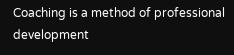Coaching is a method of professional development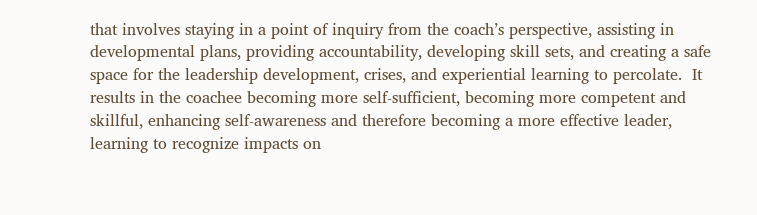that involves staying in a point of inquiry from the coach’s perspective, assisting in developmental plans, providing accountability, developing skill sets, and creating a safe space for the leadership development, crises, and experiential learning to percolate.  It results in the coachee becoming more self-sufficient, becoming more competent and skillful, enhancing self-awareness and therefore becoming a more effective leader, learning to recognize impacts on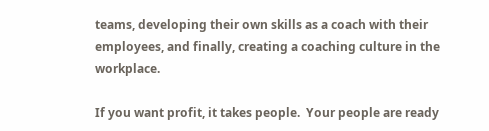teams, developing their own skills as a coach with their employees, and finally, creating a coaching culture in the workplace.

If you want profit, it takes people.  Your people are ready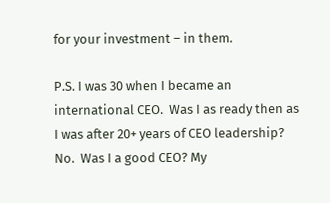for your investment – in them.

P.S. I was 30 when I became an international CEO.  Was I as ready then as I was after 20+ years of CEO leadership?  No.  Was I a good CEO? My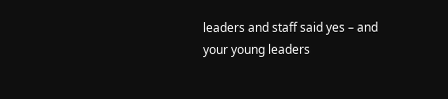leaders and staff said yes – and your young leaders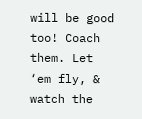will be good too! Coach them. Let ‘em fly, & watch the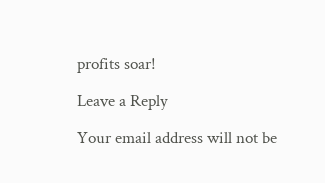profits soar!

Leave a Reply

Your email address will not be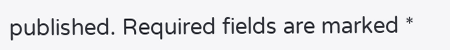published. Required fields are marked *